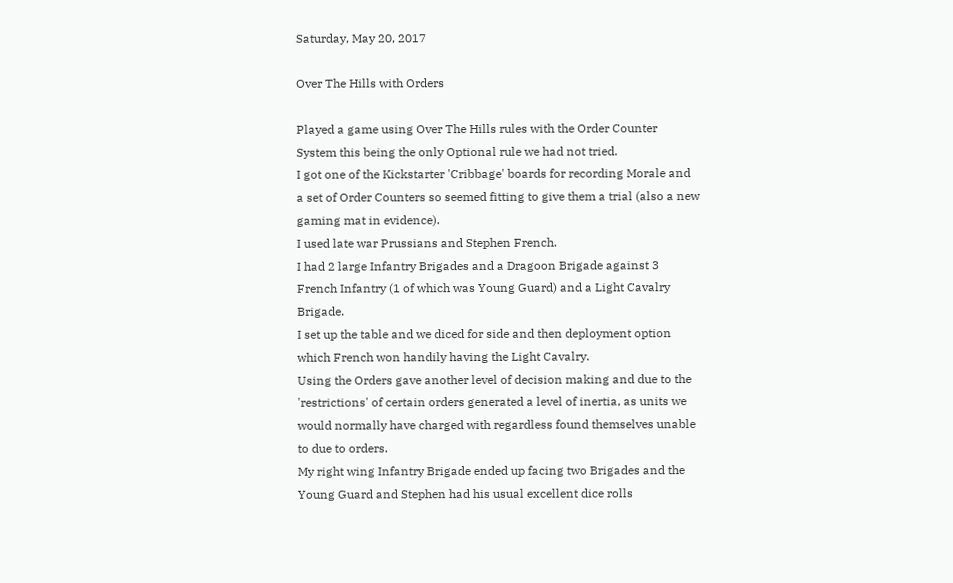Saturday, May 20, 2017

Over The Hills with Orders

Played a game using Over The Hills rules with the Order Counter System this being the only Optional rule we had not tried.
I got one of the Kickstarter 'Cribbage' boards for recording Morale and a set of Order Counters so seemed fitting to give them a trial (also a new gaming mat in evidence).
I used late war Prussians and Stephen French.
I had 2 large Infantry Brigades and a Dragoon Brigade against 3 French Infantry (1 of which was Young Guard) and a Light Cavalry Brigade.
I set up the table and we diced for side and then deployment option which French won handily having the Light Cavalry.
Using the Orders gave another level of decision making and due to the 'restrictions' of certain orders generated a level of inertia, as units we would normally have charged with regardless found themselves unable to due to orders.
My right wing Infantry Brigade ended up facing two Brigades and the Young Guard and Stephen had his usual excellent dice rolls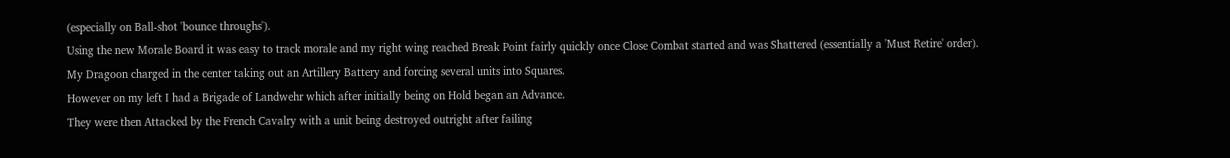(especially on Ball-shot 'bounce throughs').
Using the new Morale Board it was easy to track morale and my right wing reached Break Point fairly quickly once Close Combat started and was Shattered (essentially a 'Must Retire' order).
My Dragoon charged in the center taking out an Artillery Battery and forcing several units into Squares.
However on my left I had a Brigade of Landwehr which after initially being on Hold began an Advance.
They were then Attacked by the French Cavalry with a unit being destroyed outright after failing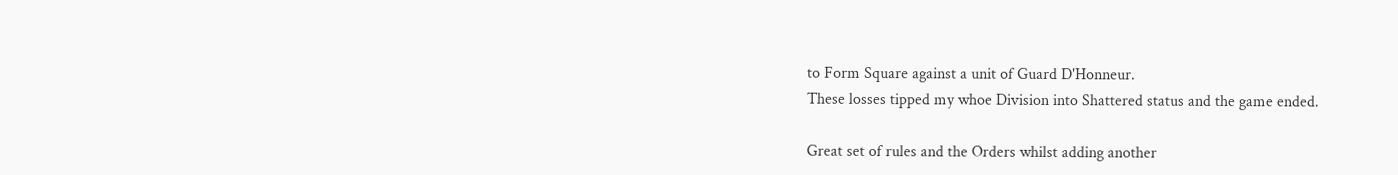to Form Square against a unit of Guard D'Honneur.
These losses tipped my whoe Division into Shattered status and the game ended.

Great set of rules and the Orders whilst adding another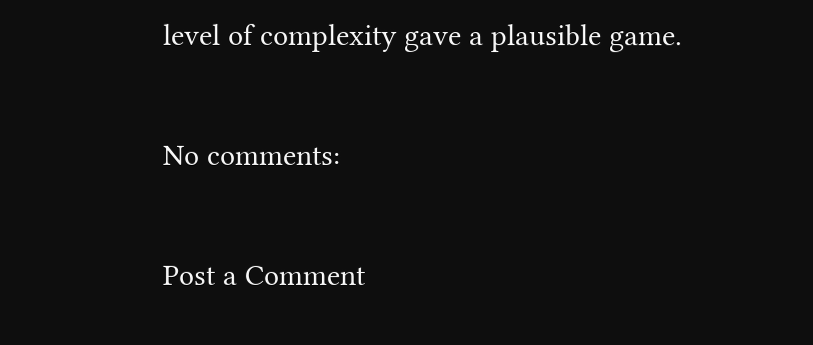level of complexity gave a plausible game.

No comments:

Post a Comment